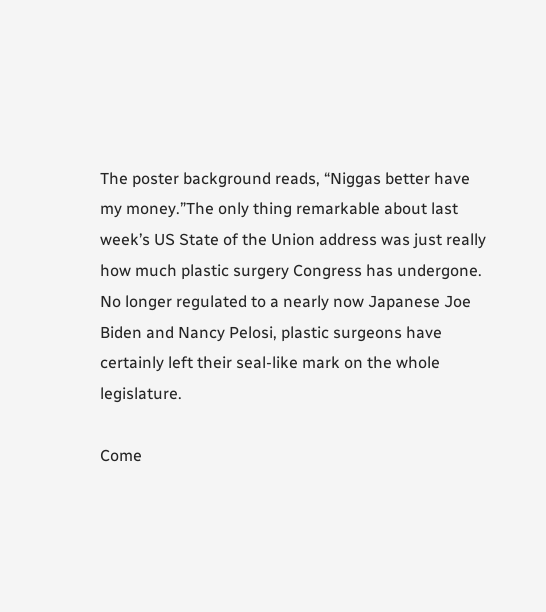The poster background reads, “Niggas better have my money.”The only thing remarkable about last week’s US State of the Union address was just really how much plastic surgery Congress has undergone. No longer regulated to a nearly now Japanese Joe Biden and Nancy Pelosi, plastic surgeons have certainly left their seal-like mark on the whole legislature.

Come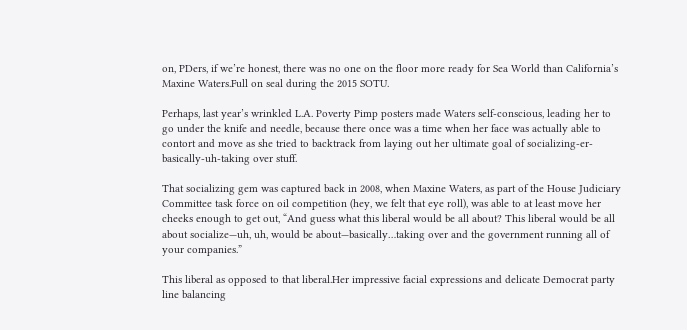on, PDers, if we’re honest, there was no one on the floor more ready for Sea World than California’s Maxine Waters.Full on seal during the 2015 SOTU.

Perhaps, last year’s wrinkled L.A. Poverty Pimp posters made Waters self-conscious, leading her to go under the knife and needle, because there once was a time when her face was actually able to contort and move as she tried to backtrack from laying out her ultimate goal of socializing-er-basically-uh-taking over stuff.

That socializing gem was captured back in 2008, when Maxine Waters, as part of the House Judiciary Committee task force on oil competition (hey, we felt that eye roll), was able to at least move her cheeks enough to get out, “And guess what this liberal would be all about? This liberal would be all about socialize—uh, uh, would be about—basically…taking over and the government running all of your companies.”

This liberal as opposed to that liberal.Her impressive facial expressions and delicate Democrat party line balancing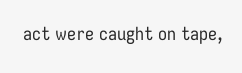act were caught on tape,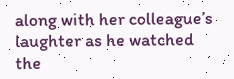along with her colleague’s laughter as he watched the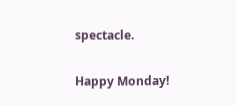spectacle.

Happy Monday!